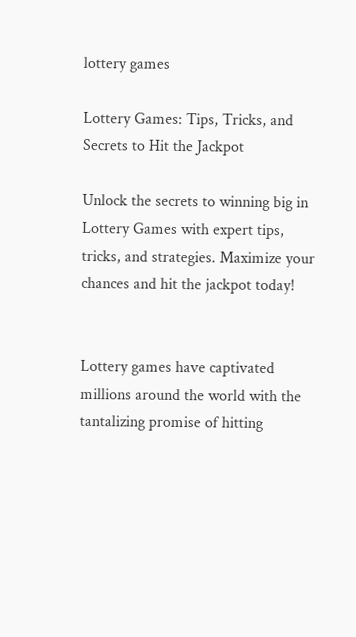lottery games

Lottery Games: Tips, Tricks, and Secrets to Hit the Jackpot

Unlock the secrets to winning big in Lottery Games with expert tips, tricks, and strategies. Maximize your chances and hit the jackpot today!


Lottery games have captivated millions around the world with the tantalizing promise of hitting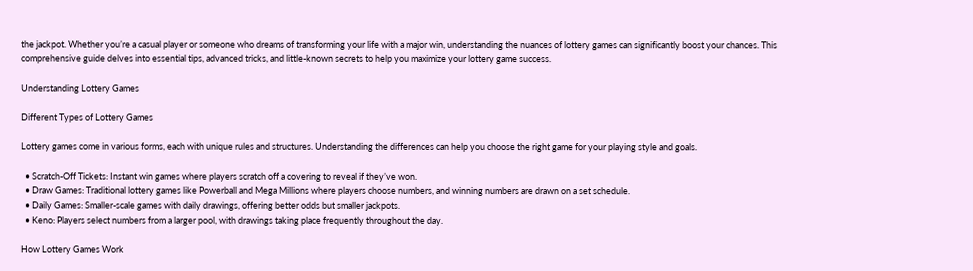the jackpot. Whether you’re a casual player or someone who dreams of transforming your life with a major win, understanding the nuances of lottery games can significantly boost your chances. This comprehensive guide delves into essential tips, advanced tricks, and little-known secrets to help you maximize your lottery game success.

Understanding Lottery Games

Different Types of Lottery Games

Lottery games come in various forms, each with unique rules and structures. Understanding the differences can help you choose the right game for your playing style and goals.

  • Scratch-Off Tickets: Instant win games where players scratch off a covering to reveal if they’ve won.
  • Draw Games: Traditional lottery games like Powerball and Mega Millions where players choose numbers, and winning numbers are drawn on a set schedule.
  • Daily Games: Smaller-scale games with daily drawings, offering better odds but smaller jackpots.
  • Keno: Players select numbers from a larger pool, with drawings taking place frequently throughout the day.

How Lottery Games Work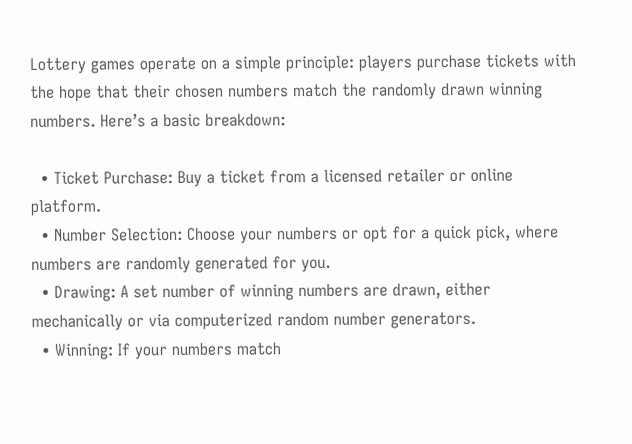Lottery games operate on a simple principle: players purchase tickets with the hope that their chosen numbers match the randomly drawn winning numbers. Here’s a basic breakdown:

  • Ticket Purchase: Buy a ticket from a licensed retailer or online platform.
  • Number Selection: Choose your numbers or opt for a quick pick, where numbers are randomly generated for you.
  • Drawing: A set number of winning numbers are drawn, either mechanically or via computerized random number generators.
  • Winning: If your numbers match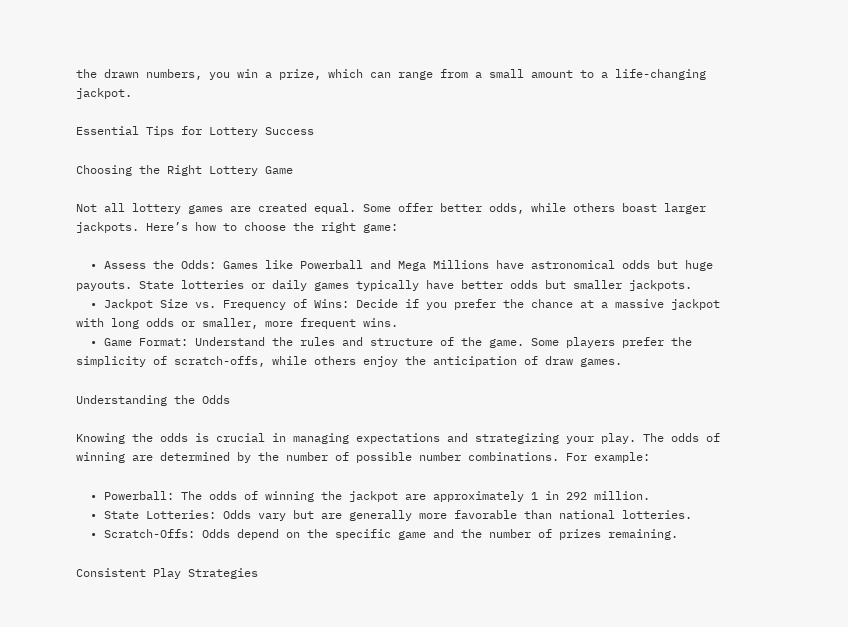the drawn numbers, you win a prize, which can range from a small amount to a life-changing jackpot.

Essential Tips for Lottery Success

Choosing the Right Lottery Game

Not all lottery games are created equal. Some offer better odds, while others boast larger jackpots. Here’s how to choose the right game:

  • Assess the Odds: Games like Powerball and Mega Millions have astronomical odds but huge payouts. State lotteries or daily games typically have better odds but smaller jackpots.
  • Jackpot Size vs. Frequency of Wins: Decide if you prefer the chance at a massive jackpot with long odds or smaller, more frequent wins.
  • Game Format: Understand the rules and structure of the game. Some players prefer the simplicity of scratch-offs, while others enjoy the anticipation of draw games.

Understanding the Odds

Knowing the odds is crucial in managing expectations and strategizing your play. The odds of winning are determined by the number of possible number combinations. For example:

  • Powerball: The odds of winning the jackpot are approximately 1 in 292 million.
  • State Lotteries: Odds vary but are generally more favorable than national lotteries.
  • Scratch-Offs: Odds depend on the specific game and the number of prizes remaining.

Consistent Play Strategies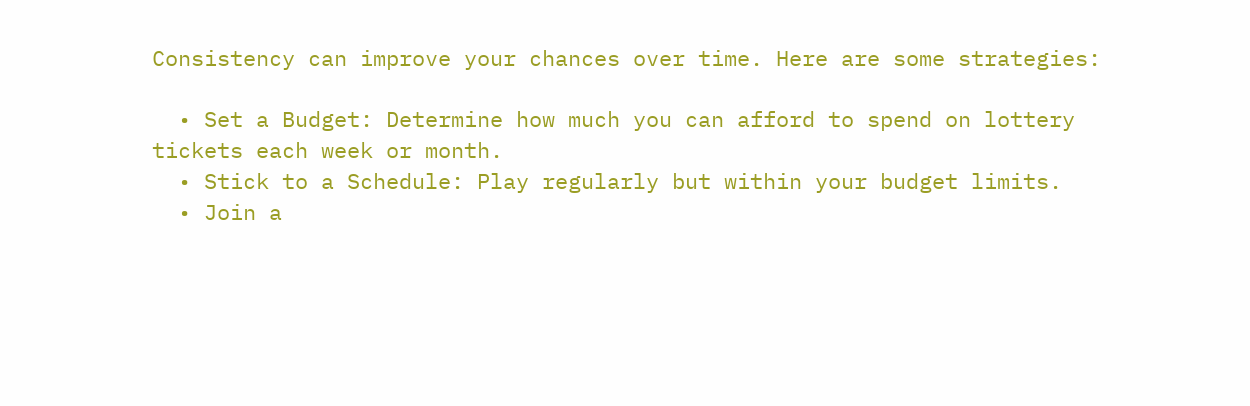Consistency can improve your chances over time. Here are some strategies:

  • Set a Budget: Determine how much you can afford to spend on lottery tickets each week or month.
  • Stick to a Schedule: Play regularly but within your budget limits.
  • Join a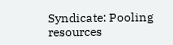Syndicate: Pooling resources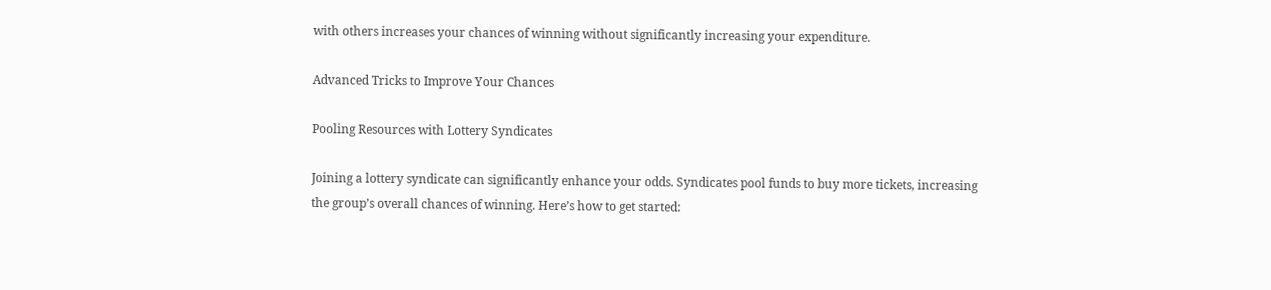with others increases your chances of winning without significantly increasing your expenditure.

Advanced Tricks to Improve Your Chances

Pooling Resources with Lottery Syndicates

Joining a lottery syndicate can significantly enhance your odds. Syndicates pool funds to buy more tickets, increasing the group’s overall chances of winning. Here’s how to get started: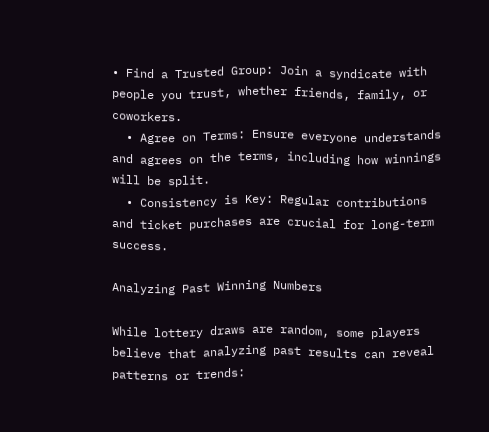• Find a Trusted Group: Join a syndicate with people you trust, whether friends, family, or coworkers.
  • Agree on Terms: Ensure everyone understands and agrees on the terms, including how winnings will be split.
  • Consistency is Key: Regular contributions and ticket purchases are crucial for long-term success.

Analyzing Past Winning Numbers

While lottery draws are random, some players believe that analyzing past results can reveal patterns or trends: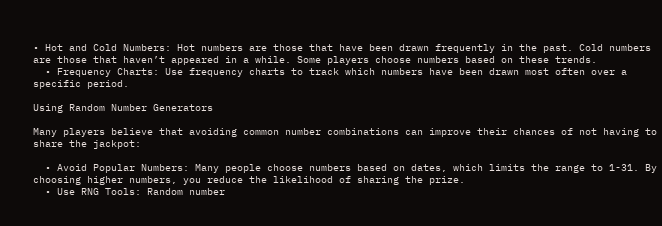• Hot and Cold Numbers: Hot numbers are those that have been drawn frequently in the past. Cold numbers are those that haven’t appeared in a while. Some players choose numbers based on these trends.
  • Frequency Charts: Use frequency charts to track which numbers have been drawn most often over a specific period.

Using Random Number Generators

Many players believe that avoiding common number combinations can improve their chances of not having to share the jackpot:

  • Avoid Popular Numbers: Many people choose numbers based on dates, which limits the range to 1-31. By choosing higher numbers, you reduce the likelihood of sharing the prize.
  • Use RNG Tools: Random number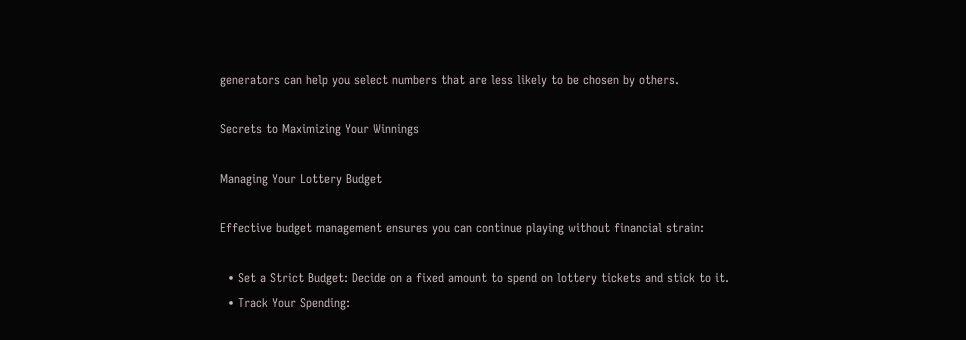generators can help you select numbers that are less likely to be chosen by others.

Secrets to Maximizing Your Winnings

Managing Your Lottery Budget

Effective budget management ensures you can continue playing without financial strain:

  • Set a Strict Budget: Decide on a fixed amount to spend on lottery tickets and stick to it.
  • Track Your Spending: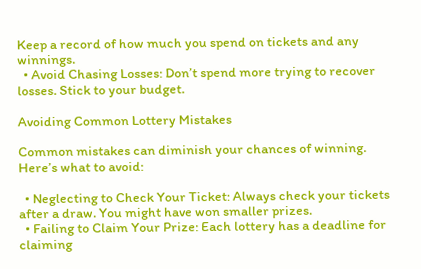Keep a record of how much you spend on tickets and any winnings.
  • Avoid Chasing Losses: Don’t spend more trying to recover losses. Stick to your budget.

Avoiding Common Lottery Mistakes

Common mistakes can diminish your chances of winning. Here’s what to avoid:

  • Neglecting to Check Your Ticket: Always check your tickets after a draw. You might have won smaller prizes.
  • Failing to Claim Your Prize: Each lottery has a deadline for claiming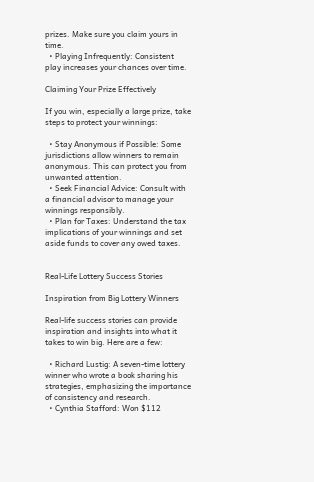prizes. Make sure you claim yours in time.
  • Playing Infrequently: Consistent play increases your chances over time.

Claiming Your Prize Effectively

If you win, especially a large prize, take steps to protect your winnings:

  • Stay Anonymous if Possible: Some jurisdictions allow winners to remain anonymous. This can protect you from unwanted attention.
  • Seek Financial Advice: Consult with a financial advisor to manage your winnings responsibly.
  • Plan for Taxes: Understand the tax implications of your winnings and set aside funds to cover any owed taxes.


Real-Life Lottery Success Stories

Inspiration from Big Lottery Winners

Real-life success stories can provide inspiration and insights into what it takes to win big. Here are a few:

  • Richard Lustig: A seven-time lottery winner who wrote a book sharing his strategies, emphasizing the importance of consistency and research.
  • Cynthia Stafford: Won $112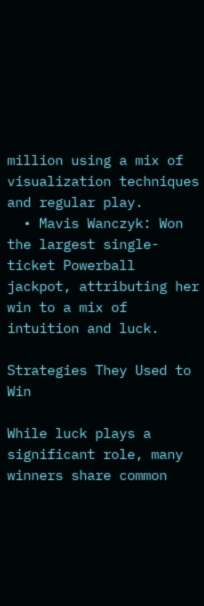million using a mix of visualization techniques and regular play.
  • Mavis Wanczyk: Won the largest single-ticket Powerball jackpot, attributing her win to a mix of intuition and luck.

Strategies They Used to Win

While luck plays a significant role, many winners share common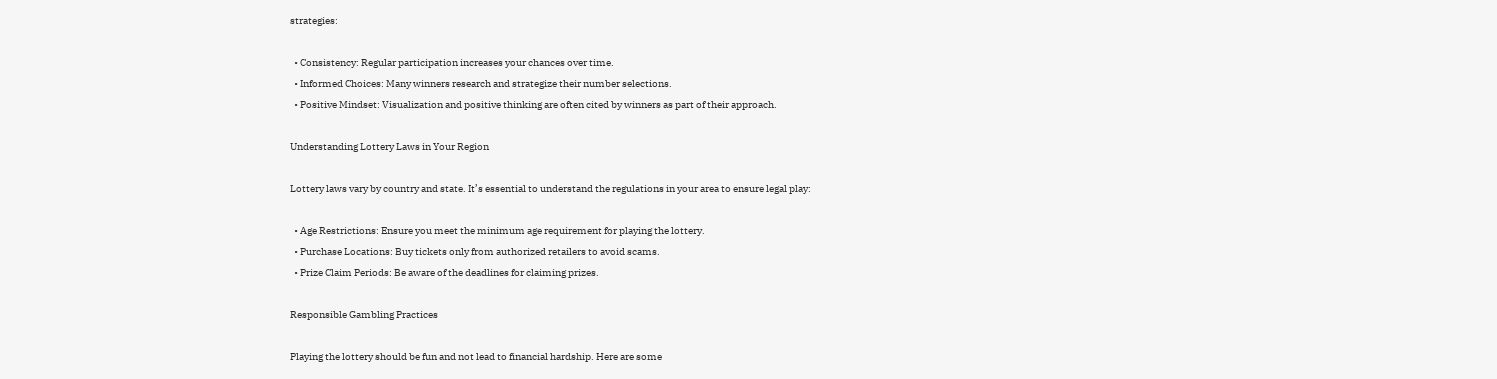strategies:

  • Consistency: Regular participation increases your chances over time.
  • Informed Choices: Many winners research and strategize their number selections.
  • Positive Mindset: Visualization and positive thinking are often cited by winners as part of their approach.

Understanding Lottery Laws in Your Region

Lottery laws vary by country and state. It’s essential to understand the regulations in your area to ensure legal play:

  • Age Restrictions: Ensure you meet the minimum age requirement for playing the lottery.
  • Purchase Locations: Buy tickets only from authorized retailers to avoid scams.
  • Prize Claim Periods: Be aware of the deadlines for claiming prizes.

Responsible Gambling Practices

Playing the lottery should be fun and not lead to financial hardship. Here are some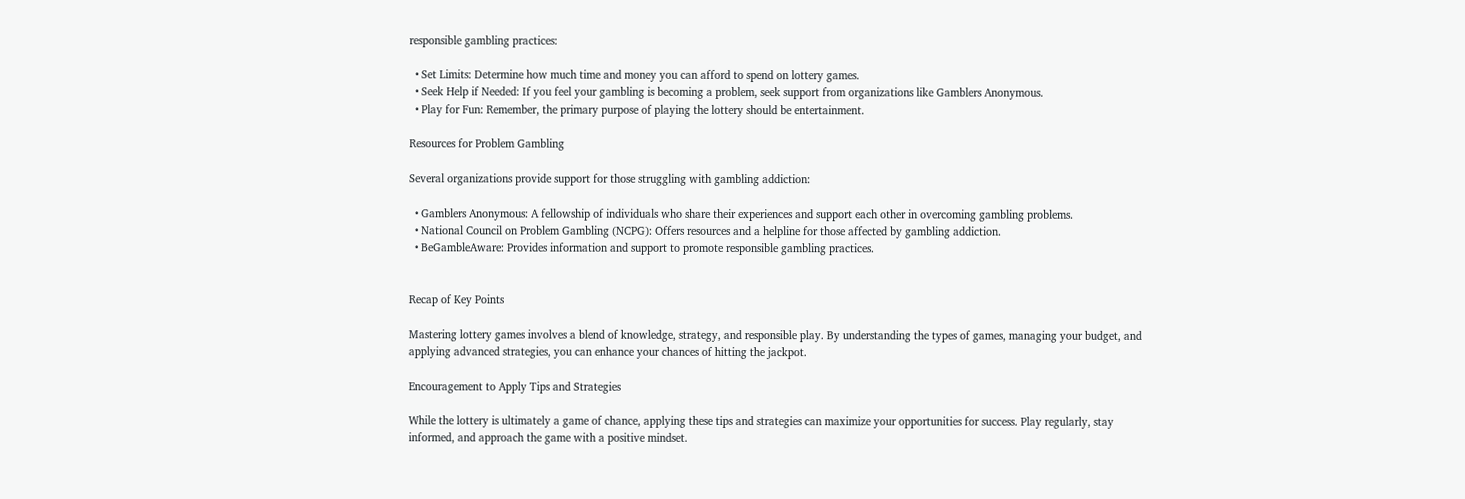responsible gambling practices:

  • Set Limits: Determine how much time and money you can afford to spend on lottery games.
  • Seek Help if Needed: If you feel your gambling is becoming a problem, seek support from organizations like Gamblers Anonymous.
  • Play for Fun: Remember, the primary purpose of playing the lottery should be entertainment.

Resources for Problem Gambling

Several organizations provide support for those struggling with gambling addiction:

  • Gamblers Anonymous: A fellowship of individuals who share their experiences and support each other in overcoming gambling problems.
  • National Council on Problem Gambling (NCPG): Offers resources and a helpline for those affected by gambling addiction.
  • BeGambleAware: Provides information and support to promote responsible gambling practices.


Recap of Key Points

Mastering lottery games involves a blend of knowledge, strategy, and responsible play. By understanding the types of games, managing your budget, and applying advanced strategies, you can enhance your chances of hitting the jackpot.

Encouragement to Apply Tips and Strategies

While the lottery is ultimately a game of chance, applying these tips and strategies can maximize your opportunities for success. Play regularly, stay informed, and approach the game with a positive mindset.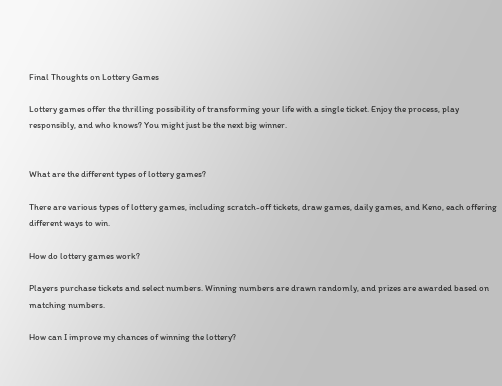Final Thoughts on Lottery Games

Lottery games offer the thrilling possibility of transforming your life with a single ticket. Enjoy the process, play responsibly, and who knows? You might just be the next big winner.


What are the different types of lottery games?

There are various types of lottery games, including scratch-off tickets, draw games, daily games, and Keno, each offering different ways to win.

How do lottery games work?

Players purchase tickets and select numbers. Winning numbers are drawn randomly, and prizes are awarded based on matching numbers.

How can I improve my chances of winning the lottery?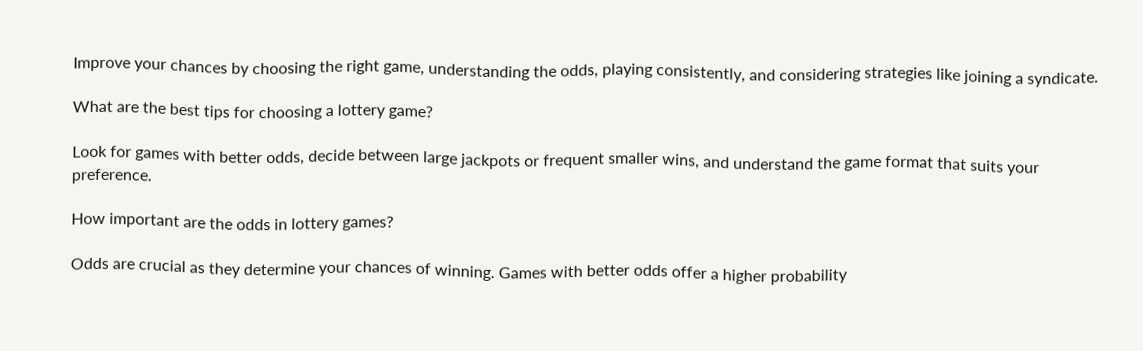Improve your chances by choosing the right game, understanding the odds, playing consistently, and considering strategies like joining a syndicate.

What are the best tips for choosing a lottery game?

Look for games with better odds, decide between large jackpots or frequent smaller wins, and understand the game format that suits your preference.

How important are the odds in lottery games?

Odds are crucial as they determine your chances of winning. Games with better odds offer a higher probability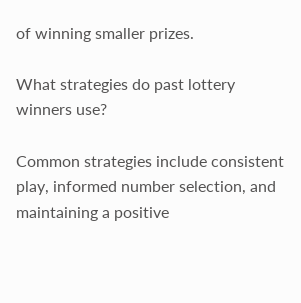of winning smaller prizes.

What strategies do past lottery winners use?

Common strategies include consistent play, informed number selection, and maintaining a positive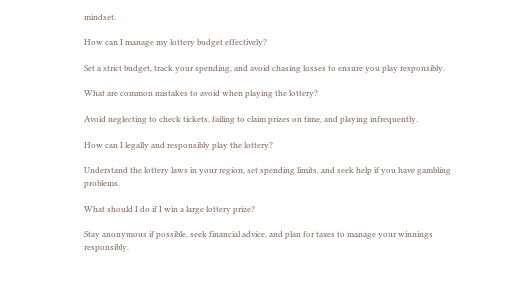mindset.

How can I manage my lottery budget effectively?

Set a strict budget, track your spending, and avoid chasing losses to ensure you play responsibly.

What are common mistakes to avoid when playing the lottery?

Avoid neglecting to check tickets, failing to claim prizes on time, and playing infrequently.

How can I legally and responsibly play the lottery?

Understand the lottery laws in your region, set spending limits, and seek help if you have gambling problems.

What should I do if I win a large lottery prize?

Stay anonymous if possible, seek financial advice, and plan for taxes to manage your winnings responsibly.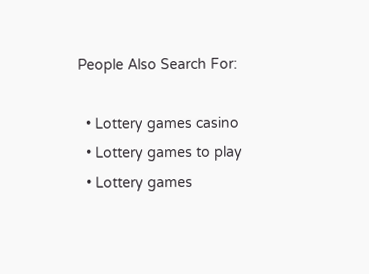People Also Search For:

  • Lottery games casino
  • Lottery games to play
  • Lottery games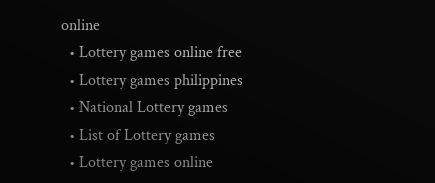online
  • Lottery games online free
  • Lottery games philippines
  • National Lottery games
  • List of Lottery games
  • Lottery games online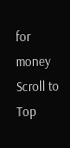for money
Scroll to Top